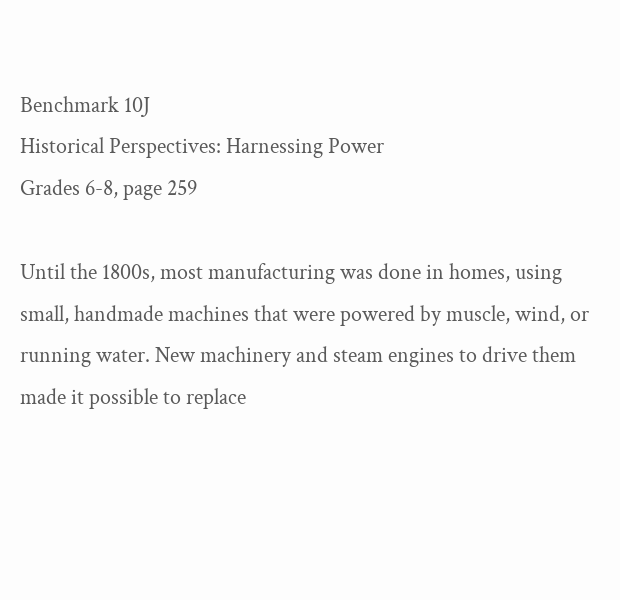Benchmark 10J
Historical Perspectives: Harnessing Power
Grades 6-8, page 259

Until the 1800s, most manufacturing was done in homes, using small, handmade machines that were powered by muscle, wind, or running water. New machinery and steam engines to drive them made it possible to replace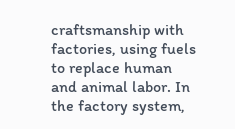craftsmanship with factories, using fuels to replace human and animal labor. In the factory system,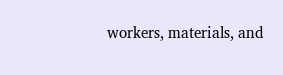workers, materials, and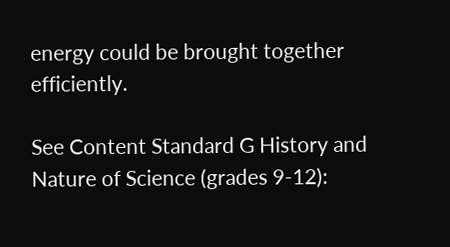energy could be brought together efficiently.

See Content Standard G History and Nature of Science (grades 9-12):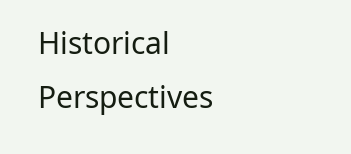Historical Perspectives